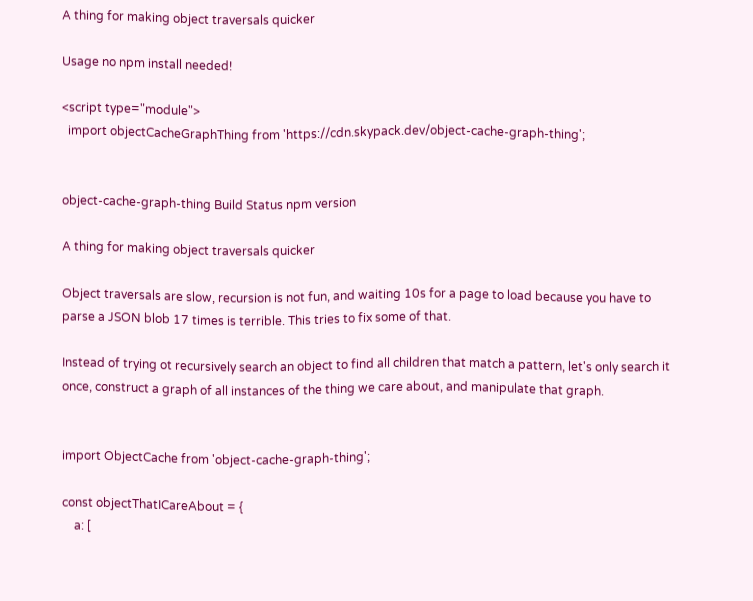A thing for making object traversals quicker

Usage no npm install needed!

<script type="module">
  import objectCacheGraphThing from 'https://cdn.skypack.dev/object-cache-graph-thing';


object-cache-graph-thing Build Status npm version

A thing for making object traversals quicker

Object traversals are slow, recursion is not fun, and waiting 10s for a page to load because you have to parse a JSON blob 17 times is terrible. This tries to fix some of that.

Instead of trying ot recursively search an object to find all children that match a pattern, let's only search it once, construct a graph of all instances of the thing we care about, and manipulate that graph.


import ObjectCache from 'object-cache-graph-thing';

const objectThatICareAbout = {
    a: [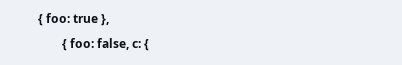{ foo: true },
        { foo: false, c: {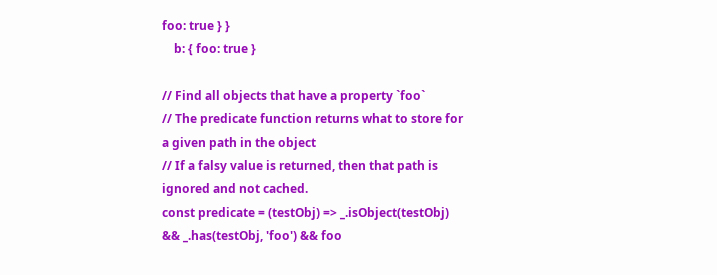foo: true } }
    b: { foo: true }

// Find all objects that have a property `foo`
// The predicate function returns what to store for a given path in the object
// If a falsy value is returned, then that path is ignored and not cached.
const predicate = (testObj) => _.isObject(testObj) && _.has(testObj, 'foo') && foo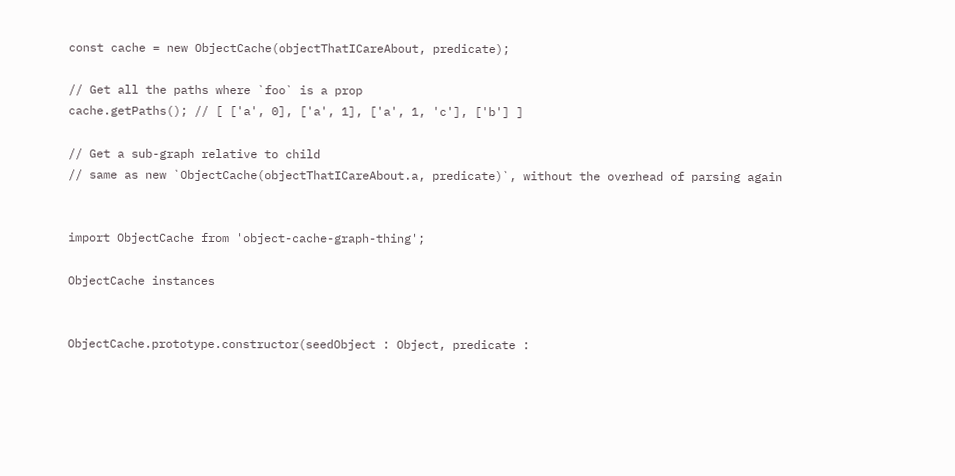const cache = new ObjectCache(objectThatICareAbout, predicate);

// Get all the paths where `foo` is a prop
cache.getPaths(); // [ ['a', 0], ['a', 1], ['a', 1, 'c'], ['b'] ]

// Get a sub-graph relative to child
// same as new `ObjectCache(objectThatICareAbout.a, predicate)`, without the overhead of parsing again


import ObjectCache from 'object-cache-graph-thing';

ObjectCache instances


ObjectCache.prototype.constructor(seedObject : Object, predicate :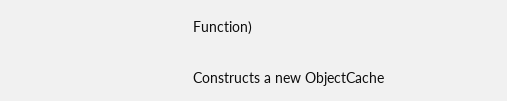Function)

Constructs a new ObjectCache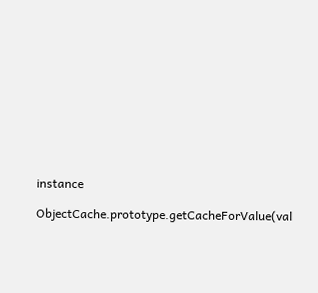instance

ObjectCache.prototype.getCacheForValue(val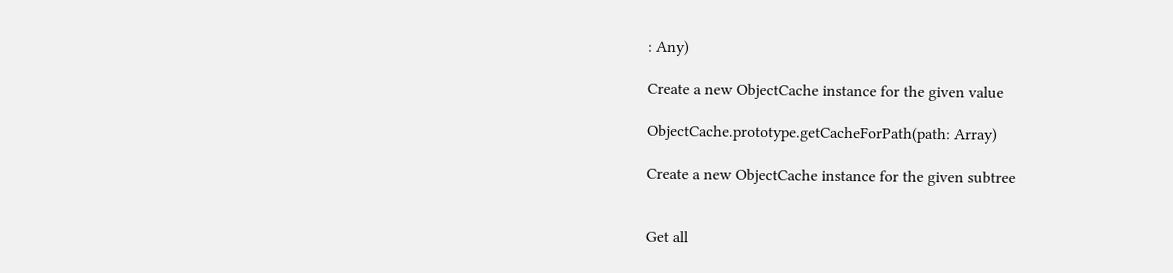: Any)

Create a new ObjectCache instance for the given value

ObjectCache.prototype.getCacheForPath(path: Array)

Create a new ObjectCache instance for the given subtree


Get all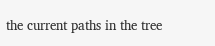the current paths in the tree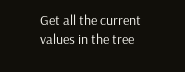Get all the current values in the tree